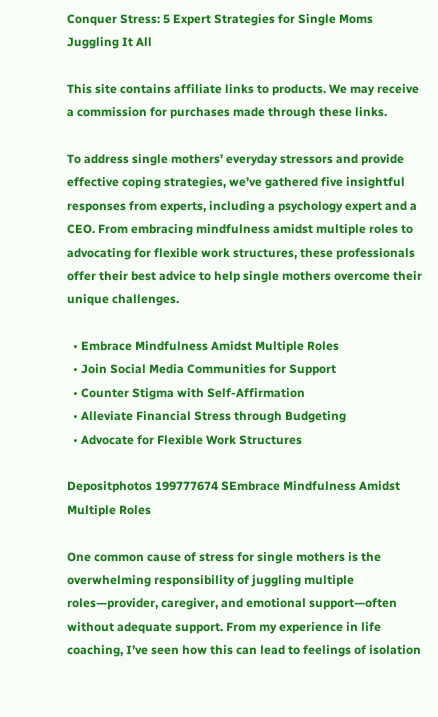Conquer Stress: 5 Expert Strategies for Single Moms Juggling It All

This site contains affiliate links to products. We may receive a commission for purchases made through these links.

To address single mothers’ everyday stressors and provide effective coping strategies, we’ve gathered five insightful responses from experts, including a psychology expert and a CEO. From embracing mindfulness amidst multiple roles to advocating for flexible work structures, these professionals offer their best advice to help single mothers overcome their unique challenges.

  • Embrace Mindfulness Amidst Multiple Roles
  • Join Social Media Communities for Support
  • Counter Stigma with Self-Affirmation
  • Alleviate Financial Stress through Budgeting
  • Advocate for Flexible Work Structures

Depositphotos 199777674 SEmbrace Mindfulness Amidst Multiple Roles

One common cause of stress for single mothers is the overwhelming responsibility of juggling multiple roles—provider, caregiver, and emotional support—often without adequate support. From my experience in life coaching, I’ve seen how this can lead to feelings of isolation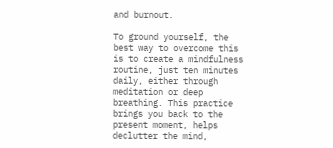and burnout.

To ground yourself, the best way to overcome this is to create a mindfulness routine, just ten minutes daily, either through meditation or deep breathing. This practice brings you back to the present moment, helps declutter the mind,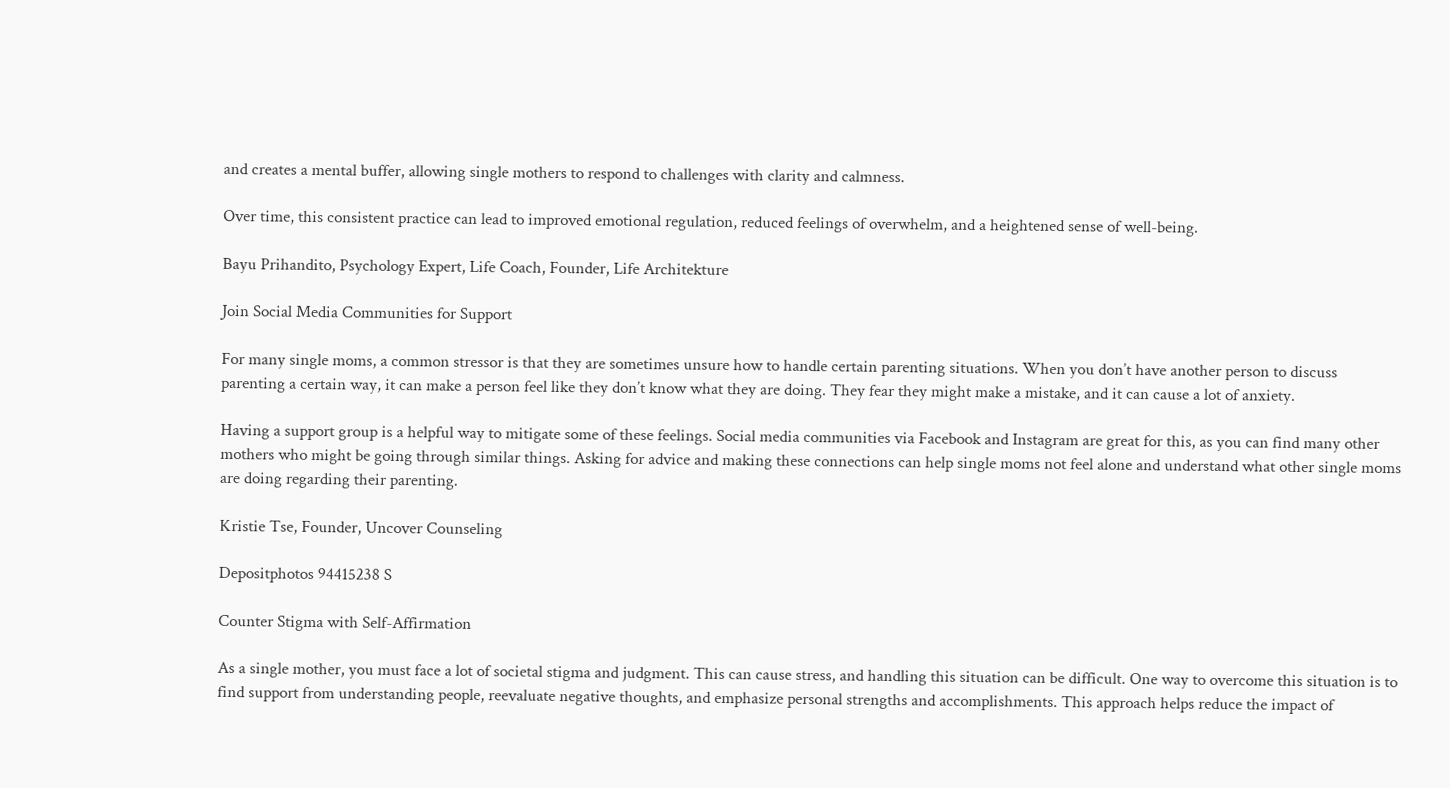and creates a mental buffer, allowing single mothers to respond to challenges with clarity and calmness.

Over time, this consistent practice can lead to improved emotional regulation, reduced feelings of overwhelm, and a heightened sense of well-being.

Bayu Prihandito, Psychology Expert, Life Coach, Founder, Life Architekture

Join Social Media Communities for Support

For many single moms, a common stressor is that they are sometimes unsure how to handle certain parenting situations. When you don’t have another person to discuss parenting a certain way, it can make a person feel like they don’t know what they are doing. They fear they might make a mistake, and it can cause a lot of anxiety.

Having a support group is a helpful way to mitigate some of these feelings. Social media communities via Facebook and Instagram are great for this, as you can find many other mothers who might be going through similar things. Asking for advice and making these connections can help single moms not feel alone and understand what other single moms are doing regarding their parenting.

Kristie Tse, Founder, Uncover Counseling

Depositphotos 94415238 S

Counter Stigma with Self-Affirmation

As a single mother, you must face a lot of societal stigma and judgment. This can cause stress, and handling this situation can be difficult. One way to overcome this situation is to find support from understanding people, reevaluate negative thoughts, and emphasize personal strengths and accomplishments. This approach helps reduce the impact of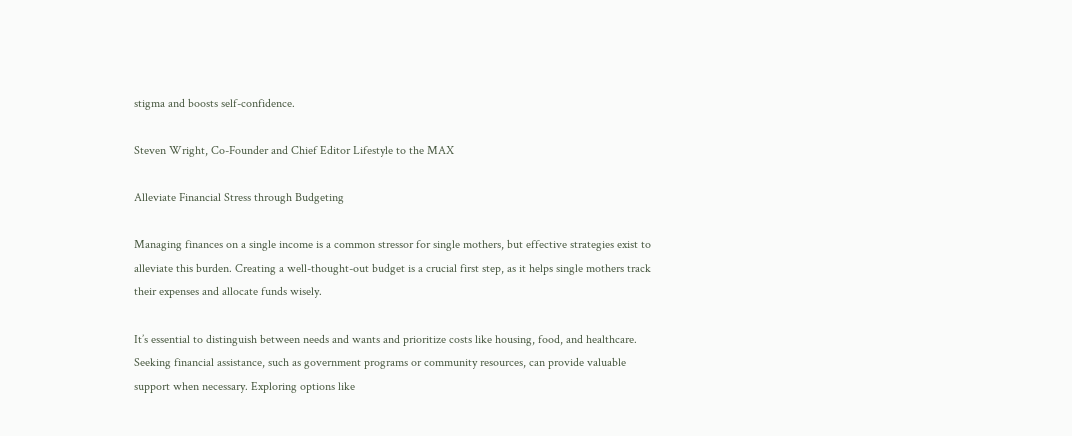stigma and boosts self-confidence.

Steven Wright, Co-Founder and Chief Editor Lifestyle to the MAX

Alleviate Financial Stress through Budgeting

Managing finances on a single income is a common stressor for single mothers, but effective strategies exist to alleviate this burden. Creating a well-thought-out budget is a crucial first step, as it helps single mothers track their expenses and allocate funds wisely.

It’s essential to distinguish between needs and wants and prioritize costs like housing, food, and healthcare. Seeking financial assistance, such as government programs or community resources, can provide valuable support when necessary. Exploring options like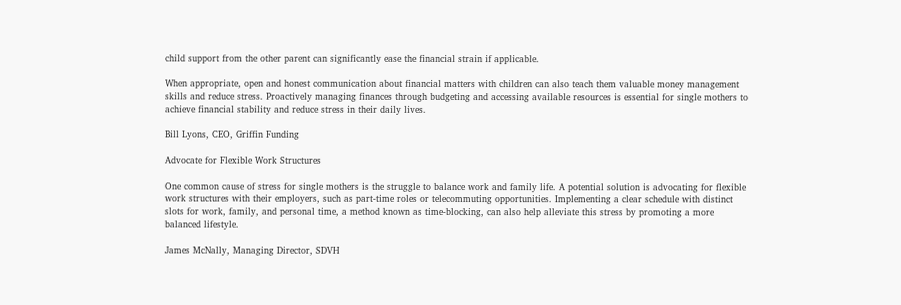child support from the other parent can significantly ease the financial strain if applicable.

When appropriate, open and honest communication about financial matters with children can also teach them valuable money management skills and reduce stress. Proactively managing finances through budgeting and accessing available resources is essential for single mothers to achieve financial stability and reduce stress in their daily lives.

Bill Lyons, CEO, Griffin Funding

Advocate for Flexible Work Structures

One common cause of stress for single mothers is the struggle to balance work and family life. A potential solution is advocating for flexible work structures with their employers, such as part-time roles or telecommuting opportunities. Implementing a clear schedule with distinct slots for work, family, and personal time, a method known as time-blocking, can also help alleviate this stress by promoting a more balanced lifestyle.

James McNally, Managing Director, SDVH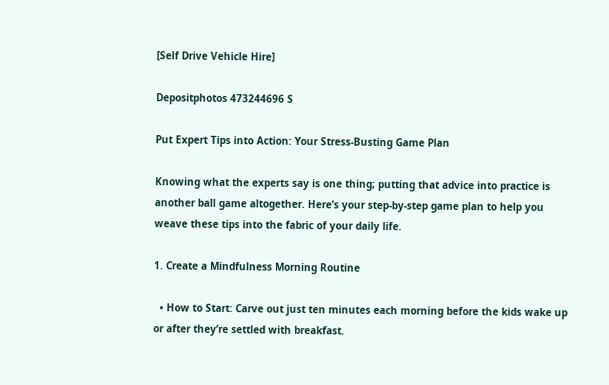[Self Drive Vehicle Hire]

Depositphotos 473244696 S

Put Expert Tips into Action: Your Stress-Busting Game Plan

Knowing what the experts say is one thing; putting that advice into practice is another ball game altogether. Here’s your step-by-step game plan to help you weave these tips into the fabric of your daily life.

1. Create a Mindfulness Morning Routine

  • How to Start: Carve out just ten minutes each morning before the kids wake up or after they’re settled with breakfast.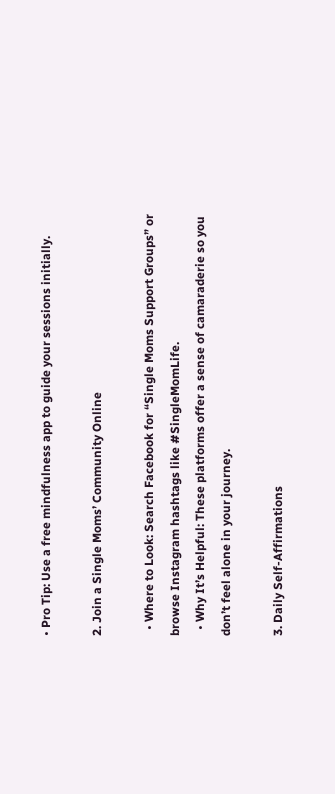• Pro Tip: Use a free mindfulness app to guide your sessions initially.

2. Join a Single Moms’ Community Online

  • Where to Look: Search Facebook for “Single Moms Support Groups” or browse Instagram hashtags like #SingleMomLife.
  • Why It’s Helpful: These platforms offer a sense of camaraderie so you don’t feel alone in your journey.

3. Daily Self-Affirmations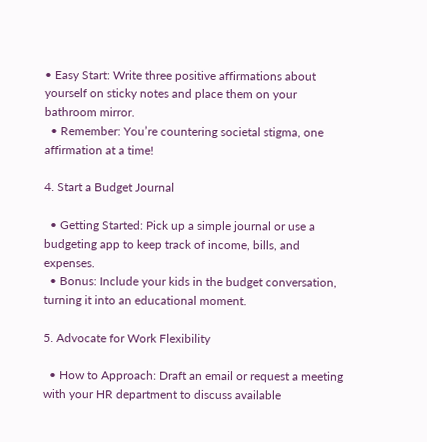• Easy Start: Write three positive affirmations about yourself on sticky notes and place them on your bathroom mirror.
  • Remember: You’re countering societal stigma, one affirmation at a time!

4. Start a Budget Journal

  • Getting Started: Pick up a simple journal or use a budgeting app to keep track of income, bills, and expenses.
  • Bonus: Include your kids in the budget conversation, turning it into an educational moment.

5. Advocate for Work Flexibility

  • How to Approach: Draft an email or request a meeting with your HR department to discuss available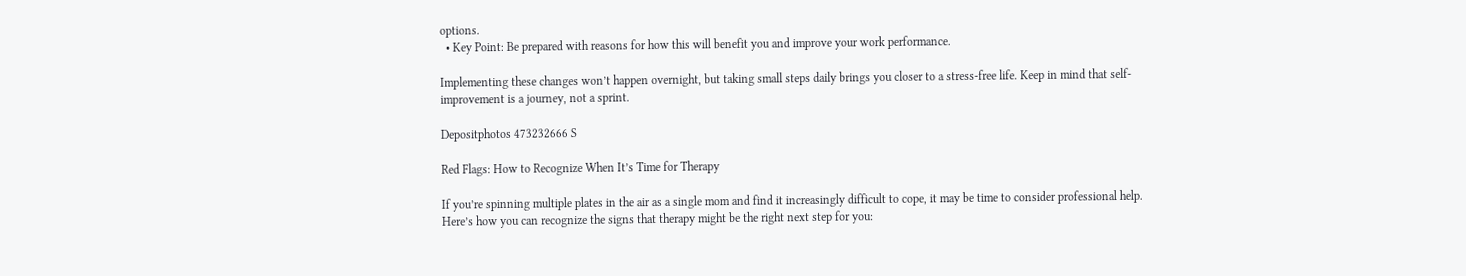options.
  • Key Point: Be prepared with reasons for how this will benefit you and improve your work performance.

Implementing these changes won’t happen overnight, but taking small steps daily brings you closer to a stress-free life. Keep in mind that self-improvement is a journey, not a sprint.

Depositphotos 473232666 S

Red Flags: How to Recognize When It’s Time for Therapy

If you’re spinning multiple plates in the air as a single mom and find it increasingly difficult to cope, it may be time to consider professional help. Here’s how you can recognize the signs that therapy might be the right next step for you: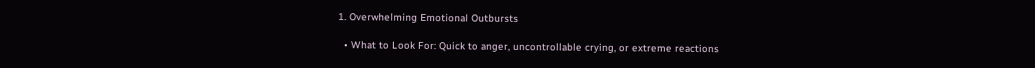1. Overwhelming Emotional Outbursts

  • What to Look For: Quick to anger, uncontrollable crying, or extreme reactions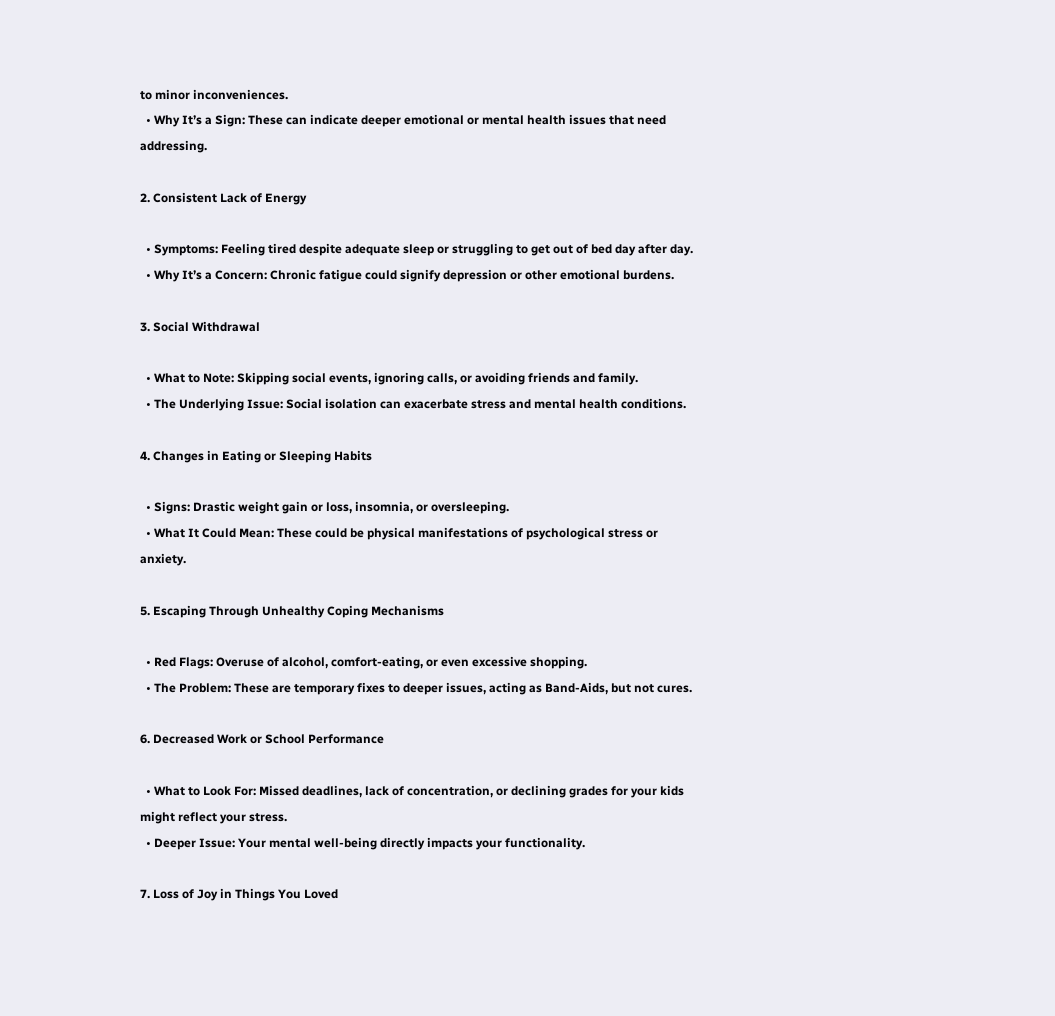to minor inconveniences.
  • Why It’s a Sign: These can indicate deeper emotional or mental health issues that need addressing.

2. Consistent Lack of Energy

  • Symptoms: Feeling tired despite adequate sleep or struggling to get out of bed day after day.
  • Why It’s a Concern: Chronic fatigue could signify depression or other emotional burdens.

3. Social Withdrawal

  • What to Note: Skipping social events, ignoring calls, or avoiding friends and family.
  • The Underlying Issue: Social isolation can exacerbate stress and mental health conditions.

4. Changes in Eating or Sleeping Habits

  • Signs: Drastic weight gain or loss, insomnia, or oversleeping.
  • What It Could Mean: These could be physical manifestations of psychological stress or anxiety.

5. Escaping Through Unhealthy Coping Mechanisms

  • Red Flags: Overuse of alcohol, comfort-eating, or even excessive shopping.
  • The Problem: These are temporary fixes to deeper issues, acting as Band-Aids, but not cures.

6. Decreased Work or School Performance

  • What to Look For: Missed deadlines, lack of concentration, or declining grades for your kids might reflect your stress.
  • Deeper Issue: Your mental well-being directly impacts your functionality.

7. Loss of Joy in Things You Loved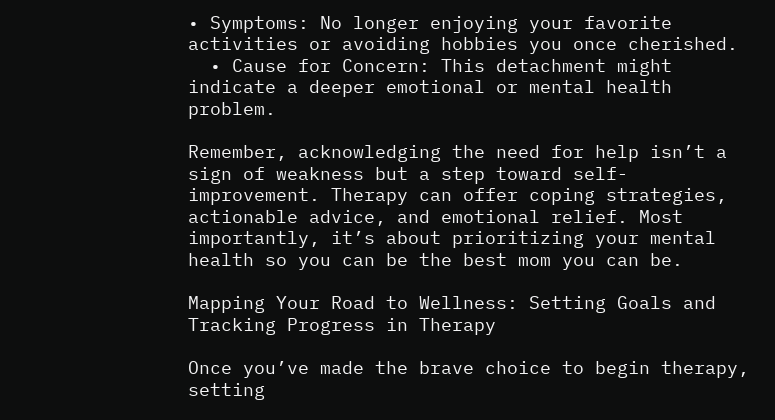• Symptoms: No longer enjoying your favorite activities or avoiding hobbies you once cherished.
  • Cause for Concern: This detachment might indicate a deeper emotional or mental health problem.

Remember, acknowledging the need for help isn’t a sign of weakness but a step toward self-improvement. Therapy can offer coping strategies, actionable advice, and emotional relief. Most importantly, it’s about prioritizing your mental health so you can be the best mom you can be.

Mapping Your Road to Wellness: Setting Goals and Tracking Progress in Therapy

Once you’ve made the brave choice to begin therapy, setting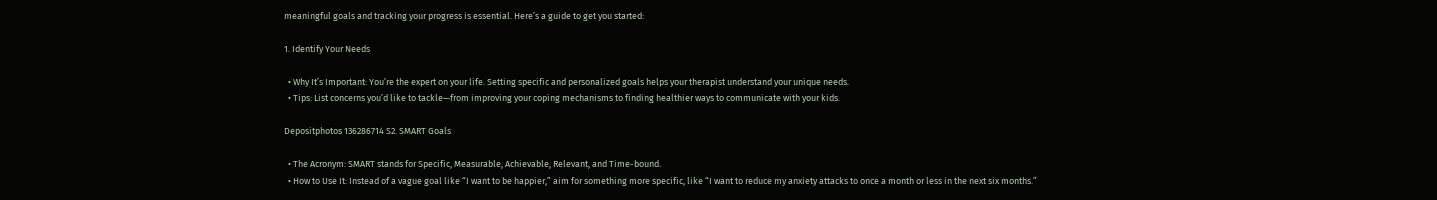meaningful goals and tracking your progress is essential. Here’s a guide to get you started:

1. Identify Your Needs

  • Why It’s Important: You’re the expert on your life. Setting specific and personalized goals helps your therapist understand your unique needs.
  • Tips: List concerns you’d like to tackle—from improving your coping mechanisms to finding healthier ways to communicate with your kids.

Depositphotos 136286714 S2. SMART Goals

  • The Acronym: SMART stands for Specific, Measurable, Achievable, Relevant, and Time-bound.
  • How to Use It: Instead of a vague goal like “I want to be happier,” aim for something more specific, like “I want to reduce my anxiety attacks to once a month or less in the next six months.”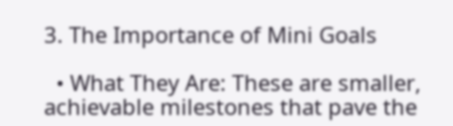3. The Importance of Mini Goals

  • What They Are: These are smaller, achievable milestones that pave the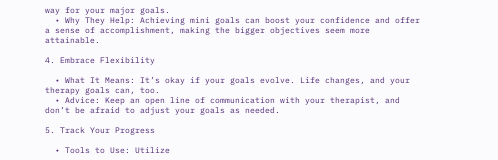way for your major goals.
  • Why They Help: Achieving mini goals can boost your confidence and offer a sense of accomplishment, making the bigger objectives seem more attainable.

4. Embrace Flexibility

  • What It Means: It’s okay if your goals evolve. Life changes, and your therapy goals can, too.
  • Advice: Keep an open line of communication with your therapist, and don’t be afraid to adjust your goals as needed.

5. Track Your Progress

  • Tools to Use: Utilize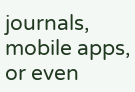journals, mobile apps, or even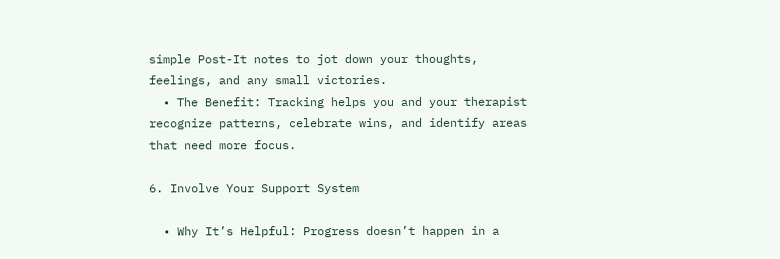simple Post-It notes to jot down your thoughts, feelings, and any small victories.
  • The Benefit: Tracking helps you and your therapist recognize patterns, celebrate wins, and identify areas that need more focus.

6. Involve Your Support System

  • Why It’s Helpful: Progress doesn’t happen in a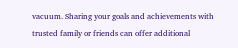vacuum. Sharing your goals and achievements with trusted family or friends can offer additional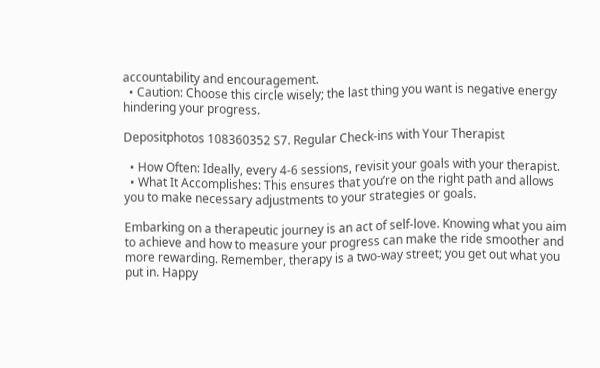accountability and encouragement.
  • Caution: Choose this circle wisely; the last thing you want is negative energy hindering your progress.

Depositphotos 108360352 S7. Regular Check-ins with Your Therapist

  • How Often: Ideally, every 4-6 sessions, revisit your goals with your therapist.
  • What It Accomplishes: This ensures that you’re on the right path and allows you to make necessary adjustments to your strategies or goals.

Embarking on a therapeutic journey is an act of self-love. Knowing what you aim to achieve and how to measure your progress can make the ride smoother and more rewarding. Remember, therapy is a two-way street; you get out what you put in. Happy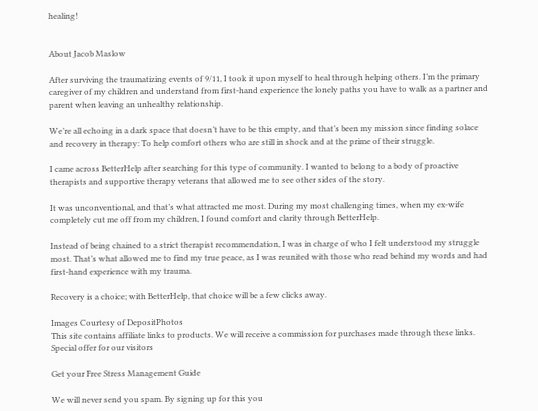healing!


About Jacob Maslow

After surviving the traumatizing events of 9/11, I took it upon myself to heal through helping others. I’m the primary caregiver of my children and understand from first-hand experience the lonely paths you have to walk as a partner and parent when leaving an unhealthy relationship.

We’re all echoing in a dark space that doesn’t have to be this empty, and that’s been my mission since finding solace and recovery in therapy: To help comfort others who are still in shock and at the prime of their struggle.

I came across BetterHelp after searching for this type of community. I wanted to belong to a body of proactive therapists and supportive therapy veterans that allowed me to see other sides of the story.

It was unconventional, and that’s what attracted me most. During my most challenging times, when my ex-wife completely cut me off from my children, I found comfort and clarity through BetterHelp.

Instead of being chained to a strict therapist recommendation, I was in charge of who I felt understood my struggle most. That’s what allowed me to find my true peace, as I was reunited with those who read behind my words and had first-hand experience with my trauma.

Recovery is a choice; with BetterHelp, that choice will be a few clicks away.

Images Courtesy of DepositPhotos
This site contains affiliate links to products. We will receive a commission for purchases made through these links.
Special offer for our visitors

Get your Free Stress Management Guide

We will never send you spam. By signing up for this you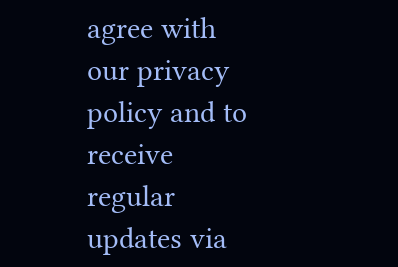agree with our privacy policy and to receive regular updates via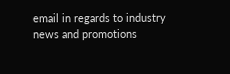email in regards to industry news and promotions